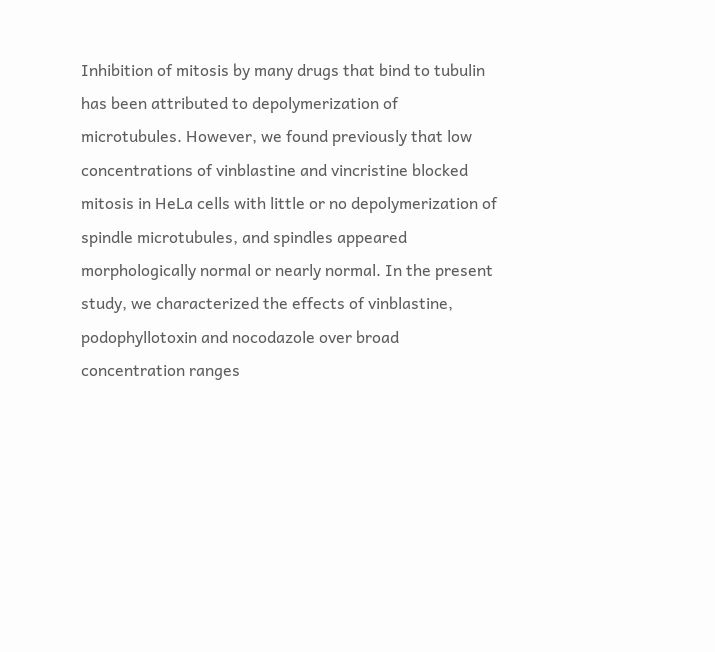Inhibition of mitosis by many drugs that bind to tubulin has been attributed to depolymerization of microtubules. However, we found previously that low concentrations of vinblastine and vincristine blocked mitosis in HeLa cells with little or no depolymerization of spindle microtubules, and spindles appeared morphologically normal or nearly normal. In the present study, we characterized the effects of vinblastine, podophyllotoxin and nocodazole over broad concentration ranges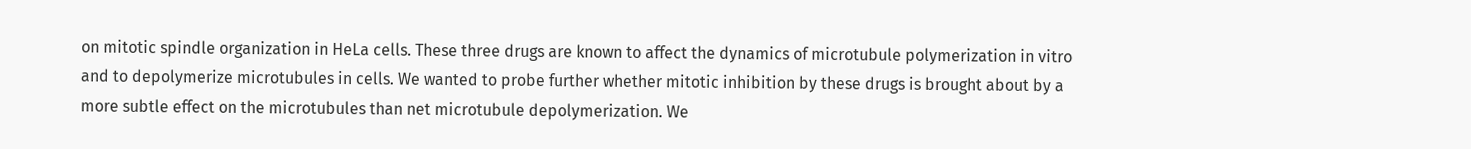on mitotic spindle organization in HeLa cells. These three drugs are known to affect the dynamics of microtubule polymerization in vitro and to depolymerize microtubules in cells. We wanted to probe further whether mitotic inhibition by these drugs is brought about by a more subtle effect on the microtubules than net microtubule depolymerization. We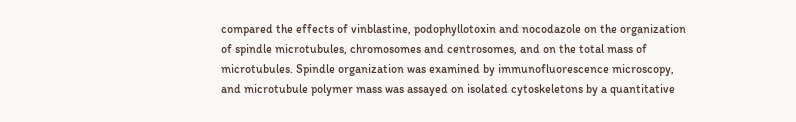compared the effects of vinblastine, podophyllotoxin and nocodazole on the organization of spindle microtubules, chromosomes and centrosomes, and on the total mass of microtubules. Spindle organization was examined by immunofluorescence microscopy, and microtubule polymer mass was assayed on isolated cytoskeletons by a quantitative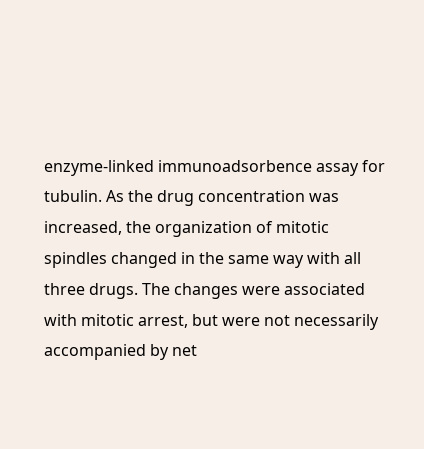enzyme-linked immunoadsorbence assay for tubulin. As the drug concentration was increased, the organization of mitotic spindles changed in the same way with all three drugs. The changes were associated with mitotic arrest, but were not necessarily accompanied by net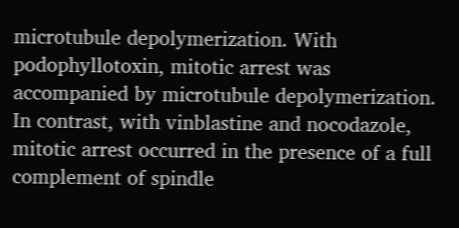microtubule depolymerization. With podophyllotoxin, mitotic arrest was accompanied by microtubule depolymerization. In contrast, with vinblastine and nocodazole, mitotic arrest occurred in the presence of a full complement of spindle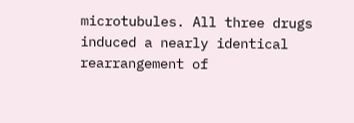microtubules. All three drugs induced a nearly identical rearrangement of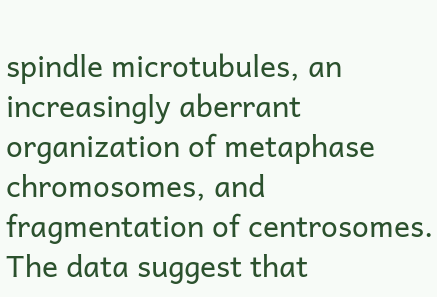spindle microtubules, an increasingly aberrant organization of metaphase chromosomes, and fragmentation of centrosomes. The data suggest that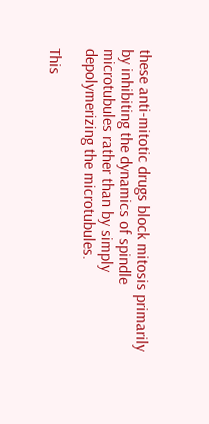these anti-mitotic drugs block mitosis primarily by inhibiting the dynamics of spindle microtubules rather than by simply depolymerizing the microtubules.

This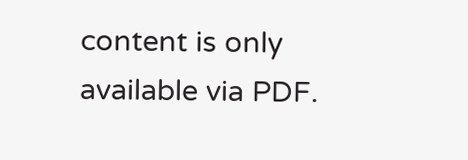content is only available via PDF.